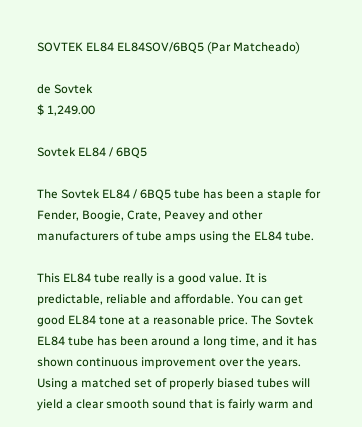SOVTEK EL84 EL84SOV/6BQ5 (Par Matcheado)

de Sovtek
$ 1,249.00

Sovtek EL84 / 6BQ5

The Sovtek EL84 / 6BQ5 tube has been a staple for Fender, Boogie, Crate, Peavey and other manufacturers of tube amps using the EL84 tube.

This EL84 tube really is a good value. It is predictable, reliable and affordable. You can get good EL84 tone at a reasonable price. The Sovtek EL84 tube has been around a long time, and it has shown continuous improvement over the years. Using a matched set of properly biased tubes will yield a clear smooth sound that is fairly warm and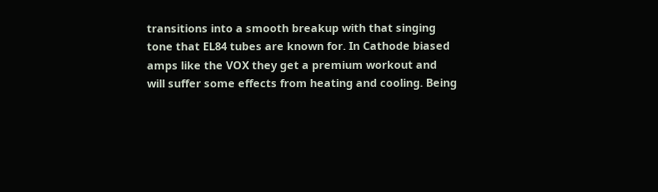transitions into a smooth breakup with that singing tone that EL84 tubes are known for. In Cathode biased amps like the VOX they get a premium workout and will suffer some effects from heating and cooling. Being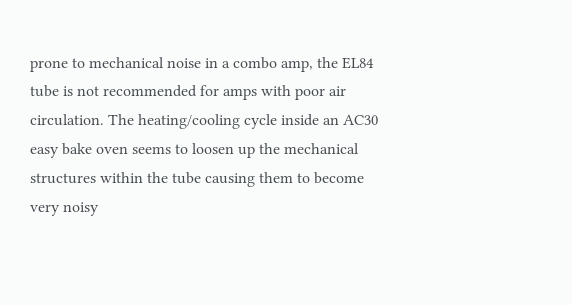prone to mechanical noise in a combo amp, the EL84 tube is not recommended for amps with poor air circulation. The heating/cooling cycle inside an AC30 easy bake oven seems to loosen up the mechanical structures within the tube causing them to become very noisy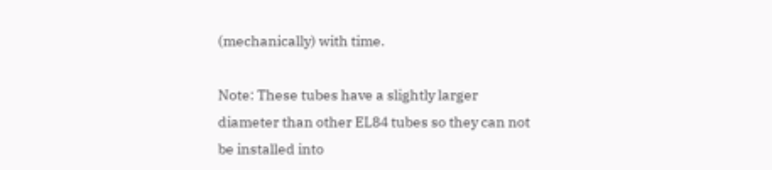(mechanically) with time.

Note: These tubes have a slightly larger diameter than other EL84 tubes so they can not be installed into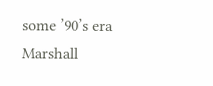some ’90’s era Marshall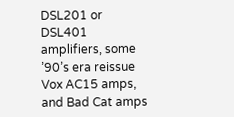DSL201 or DSL401 amplifiers, some ’90’s era reissue Vox AC15 amps, and Bad Cat amps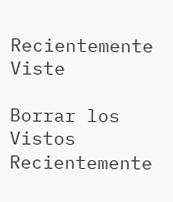Recientemente Viste

Borrar los Vistos Recientemente